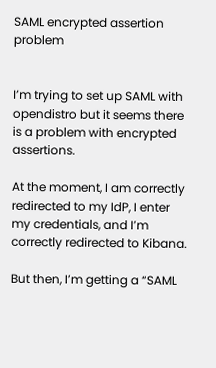SAML encrypted assertion problem


I’m trying to set up SAML with opendistro but it seems there is a problem with encrypted assertions.

At the moment, I am correctly redirected to my IdP, I enter my credentials, and I’m correctly redirected to Kibana.

But then, I’m getting a “SAML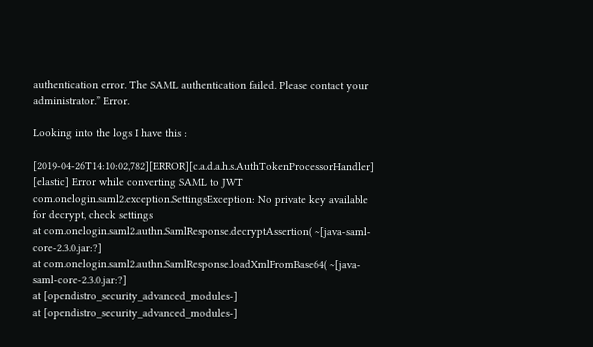authentication error. The SAML authentication failed. Please contact your administrator.” Error.

Looking into the logs I have this :

[2019-04-26T14:10:02,782][ERROR][c.a.d.a.h.s.AuthTokenProcessorHandler] [elastic] Error while converting SAML to JWT
com.onelogin.saml2.exception.SettingsException: No private key available for decrypt, check settings
at com.onelogin.saml2.authn.SamlResponse.decryptAssertion( ~[java-saml-core-2.3.0.jar:?]
at com.onelogin.saml2.authn.SamlResponse.loadXmlFromBase64( ~[java-saml-core-2.3.0.jar:?]
at [opendistro_security_advanced_modules-]
at [opendistro_security_advanced_modules-]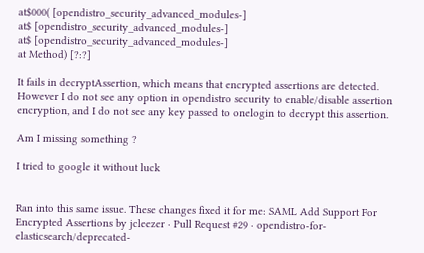at$000( [opendistro_security_advanced_modules-]
at$ [opendistro_security_advanced_modules-]
at$ [opendistro_security_advanced_modules-]
at Method) [?:?]

It fails in decryptAssertion, which means that encrypted assertions are detected.
However I do not see any option in opendistro security to enable/disable assertion encryption, and I do not see any key passed to onelogin to decrypt this assertion.

Am I missing something ?

I tried to google it without luck


Ran into this same issue. These changes fixed it for me: SAML Add Support For Encrypted Assertions by jcleezer · Pull Request #29 · opendistro-for-elasticsearch/deprecated-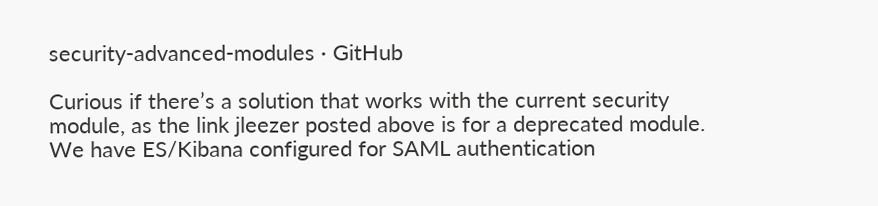security-advanced-modules · GitHub

Curious if there’s a solution that works with the current security module, as the link jleezer posted above is for a deprecated module. We have ES/Kibana configured for SAML authentication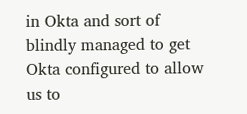in Okta and sort of blindly managed to get Okta configured to allow us to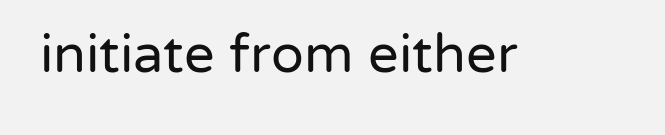initiate from either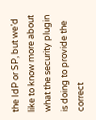the IdP or SP, but we’d like to know more about what the security plugin is doing to provide the correct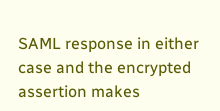SAML response in either case and the encrypted assertion makes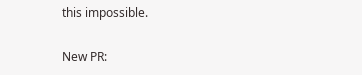this impossible.

New PR: